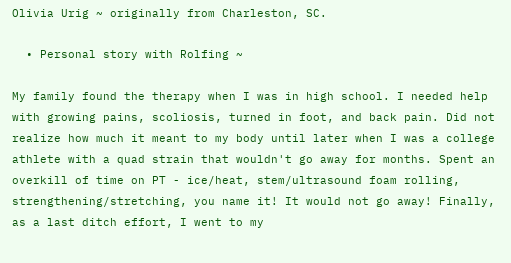Olivia Urig ~ originally from Charleston, SC.

  • Personal story with Rolfing ~

My family found the therapy when I was in high school. I needed help with growing pains, scoliosis, turned in foot, and back pain. Did not realize how much it meant to my body until later when I was a college athlete with a quad strain that wouldn't go away for months. Spent an overkill of time on PT - ice/heat, stem/ultrasound foam rolling, strengthening/stretching, you name it! It would not go away! Finally, as a last ditch effort, I went to my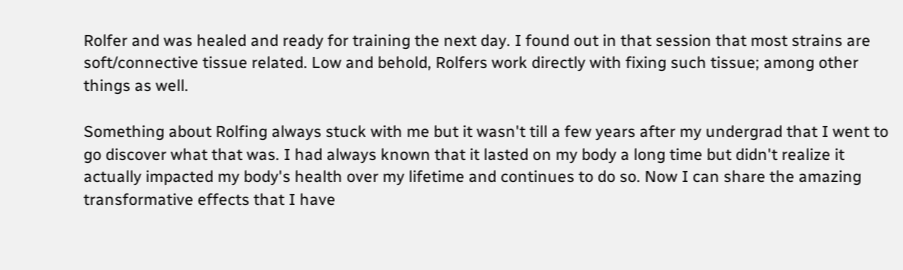Rolfer and was healed and ready for training the next day. I found out in that session that most strains are soft/connective tissue related. Low and behold, Rolfers work directly with fixing such tissue; among other things as well.

Something about Rolfing always stuck with me but it wasn't till a few years after my undergrad that I went to go discover what that was. I had always known that it lasted on my body a long time but didn't realize it actually impacted my body's health over my lifetime and continues to do so. Now I can share the amazing transformative effects that I have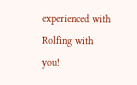experienced with Rolfing with you!